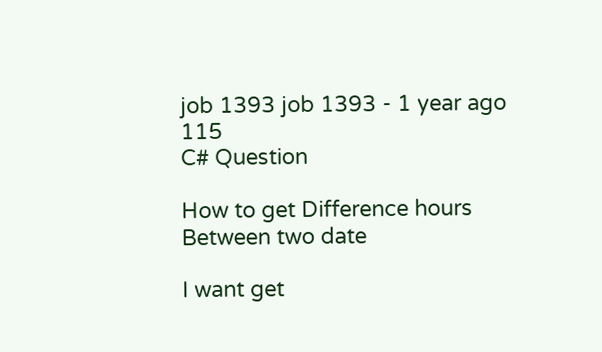job 1393 job 1393 - 1 year ago 115
C# Question

How to get Difference hours Between two date

I want get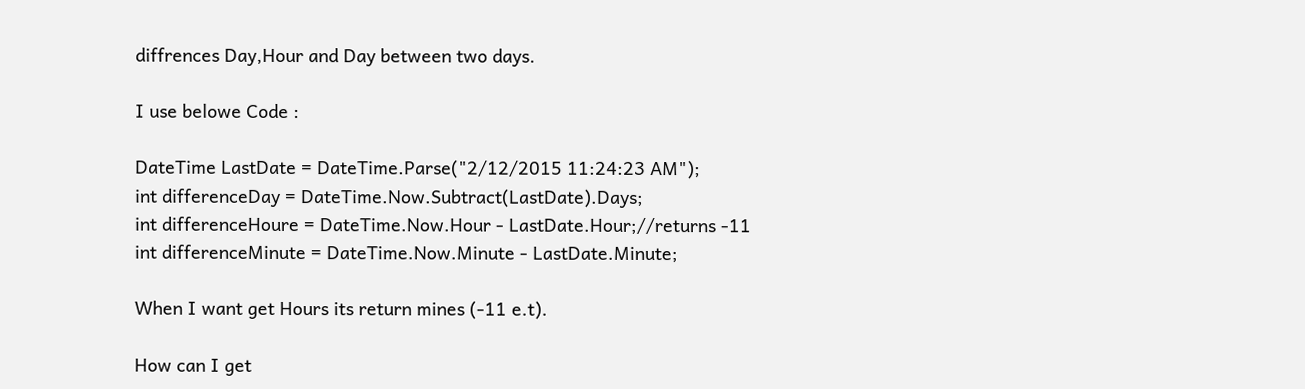diffrences Day,Hour and Day between two days.

I use belowe Code :

DateTime LastDate = DateTime.Parse("2/12/2015 11:24:23 AM");
int differenceDay = DateTime.Now.Subtract(LastDate).Days;
int differenceHoure = DateTime.Now.Hour - LastDate.Hour;//returns -11
int differenceMinute = DateTime.Now.Minute - LastDate.Minute;

When I want get Hours its return mines (-11 e.t).

How can I get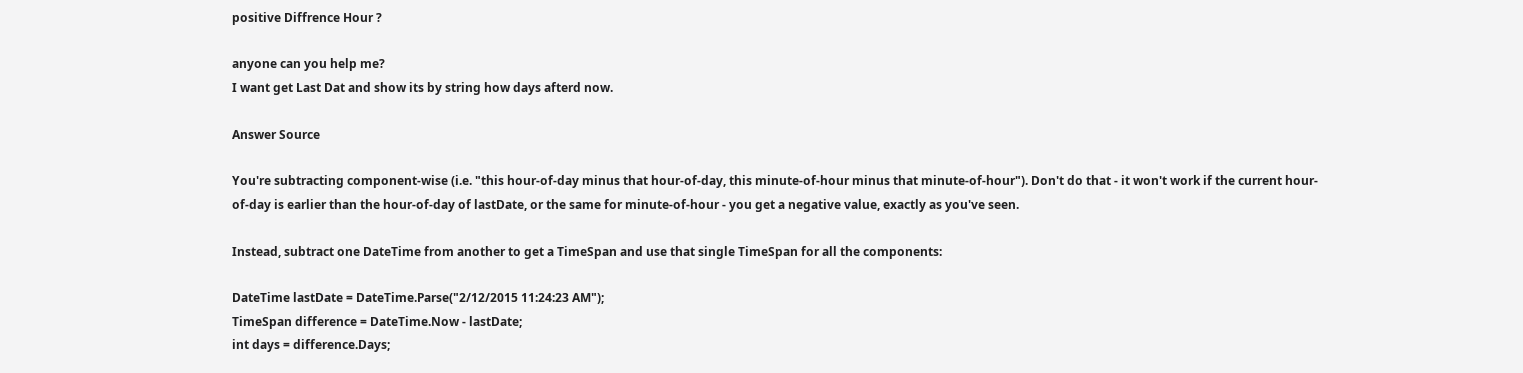positive Diffrence Hour ?

anyone can you help me?
I want get Last Dat and show its by string how days afterd now.

Answer Source

You're subtracting component-wise (i.e. "this hour-of-day minus that hour-of-day, this minute-of-hour minus that minute-of-hour"). Don't do that - it won't work if the current hour-of-day is earlier than the hour-of-day of lastDate, or the same for minute-of-hour - you get a negative value, exactly as you've seen.

Instead, subtract one DateTime from another to get a TimeSpan and use that single TimeSpan for all the components:

DateTime lastDate = DateTime.Parse("2/12/2015 11:24:23 AM");
TimeSpan difference = DateTime.Now - lastDate;
int days = difference.Days;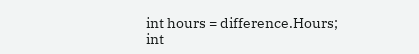int hours = difference.Hours;
int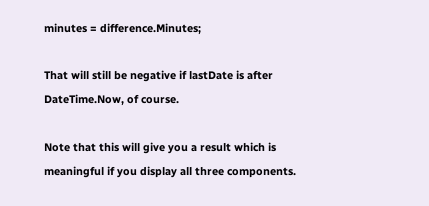minutes = difference.Minutes;

That will still be negative if lastDate is after DateTime.Now, of course.

Note that this will give you a result which is meaningful if you display all three components.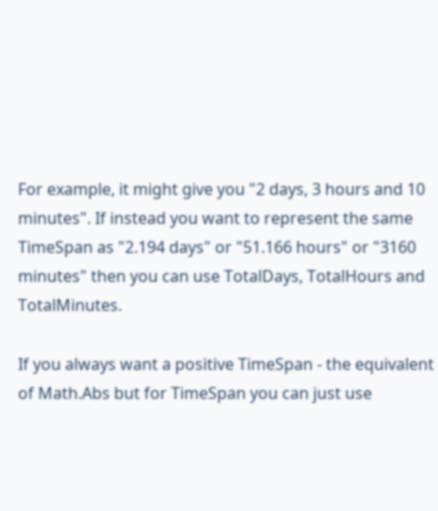For example, it might give you "2 days, 3 hours and 10 minutes". If instead you want to represent the same TimeSpan as "2.194 days" or "51.166 hours" or "3160 minutes" then you can use TotalDays, TotalHours and TotalMinutes.

If you always want a positive TimeSpan - the equivalent of Math.Abs but for TimeSpan you can just use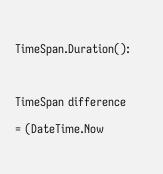TimeSpan.Duration():

TimeSpan difference = (DateTime.Now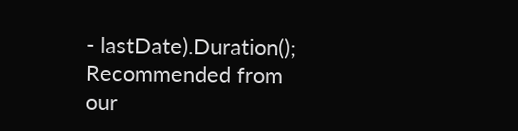- lastDate).Duration();
Recommended from our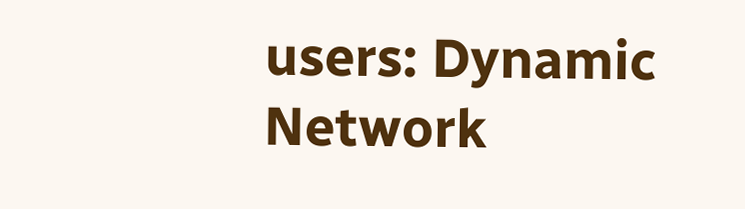users: Dynamic Network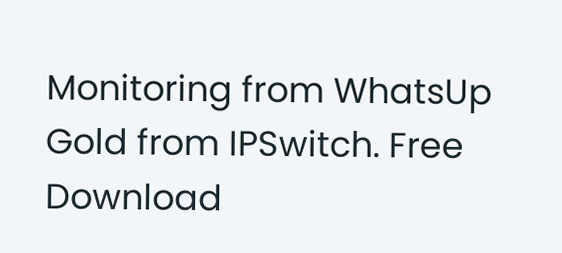Monitoring from WhatsUp Gold from IPSwitch. Free Download